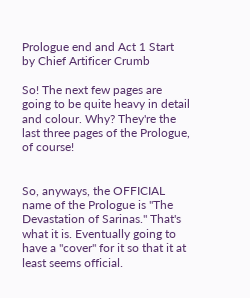Prologue end and Act 1 Start
by Chief Artificer Crumb

So! The next few pages are going to be quite heavy in detail and colour. Why? They're the last three pages of the Prologue, of course!


So, anyways, the OFFICIAL name of the Prologue is "The Devastation of Sarinas." That's what it is. Eventually going to have a "cover" for it so that it at least seems official.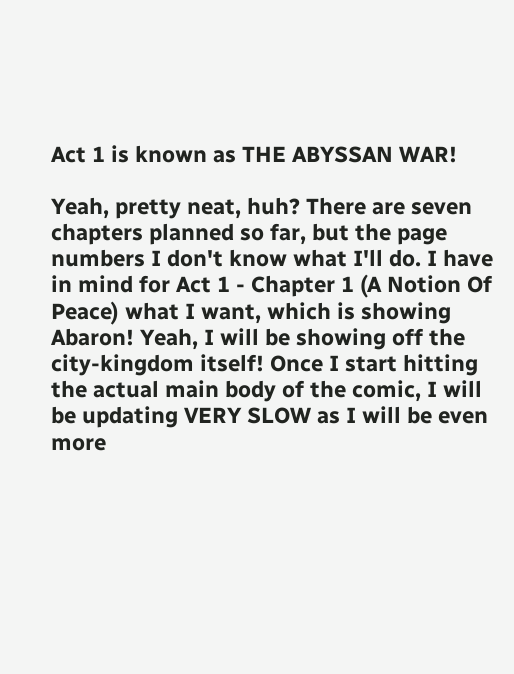Act 1 is known as THE ABYSSAN WAR!

Yeah, pretty neat, huh? There are seven chapters planned so far, but the page numbers I don't know what I'll do. I have in mind for Act 1 - Chapter 1 (A Notion Of Peace) what I want, which is showing Abaron! Yeah, I will be showing off the city-kingdom itself! Once I start hitting the actual main body of the comic, I will be updating VERY SLOW as I will be even more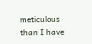meticulous than I have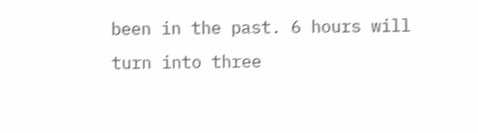been in the past. 6 hours will turn into three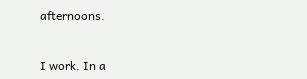afternoons.


I work. In a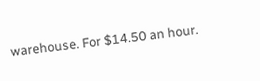warehouse. For $14.50 an hour.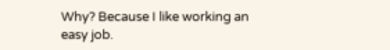Why? Because I like working an easy job.